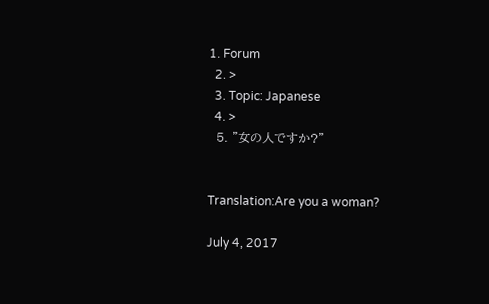1. Forum
  2. >
  3. Topic: Japanese
  4. >
  5. "女の人ですか?"


Translation:Are you a woman?

July 4, 2017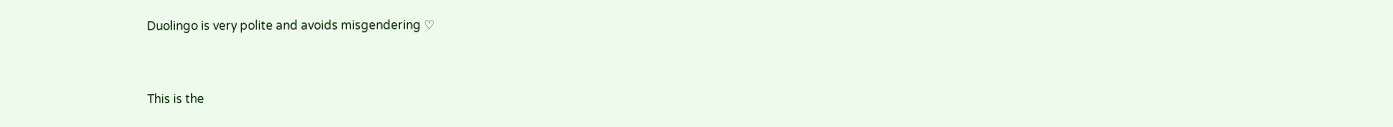Duolingo is very polite and avoids misgendering ♡


This is the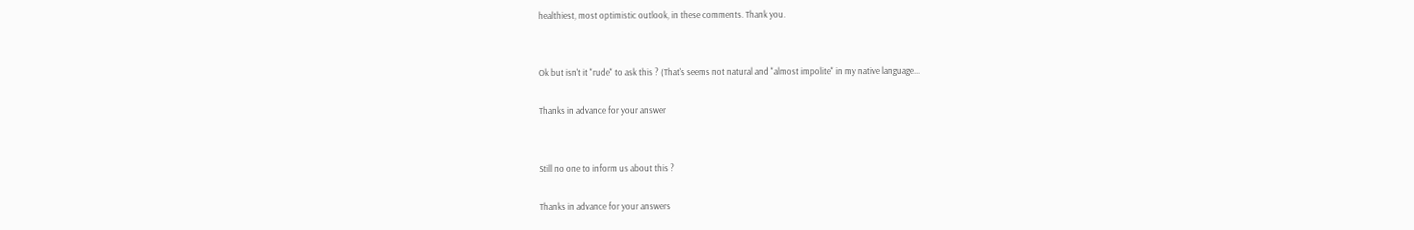healthiest, most optimistic outlook, in these comments. Thank you.


Ok but isn't it "rude" to ask this ? (That's seems not natural and "almost impolite" in my native language...

Thanks in advance for your answer


Still no one to inform us about this ?

Thanks in advance for your answers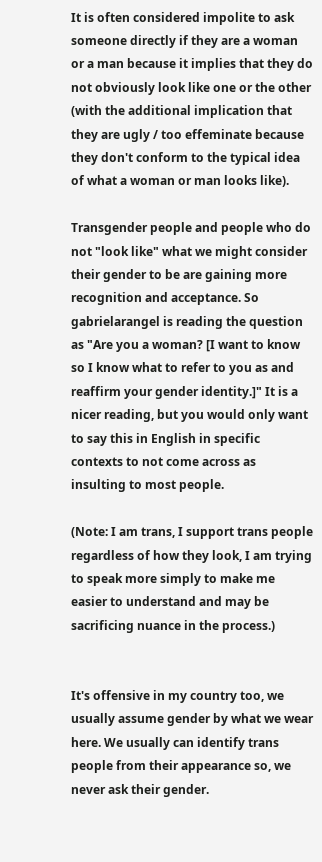It is often considered impolite to ask someone directly if they are a woman or a man because it implies that they do not obviously look like one or the other (with the additional implication that they are ugly / too effeminate because they don't conform to the typical idea of what a woman or man looks like).

Transgender people and people who do not "look like" what we might consider their gender to be are gaining more recognition and acceptance. So gabrielarangel is reading the question as "Are you a woman? [I want to know so I know what to refer to you as and reaffirm your gender identity.]" It is a nicer reading, but you would only want to say this in English in specific contexts to not come across as insulting to most people.

(Note: I am trans, I support trans people regardless of how they look, I am trying to speak more simply to make me easier to understand and may be sacrificing nuance in the process.)


It's offensive in my country too, we usually assume gender by what we wear here. We usually can identify trans people from their appearance so, we never ask their gender.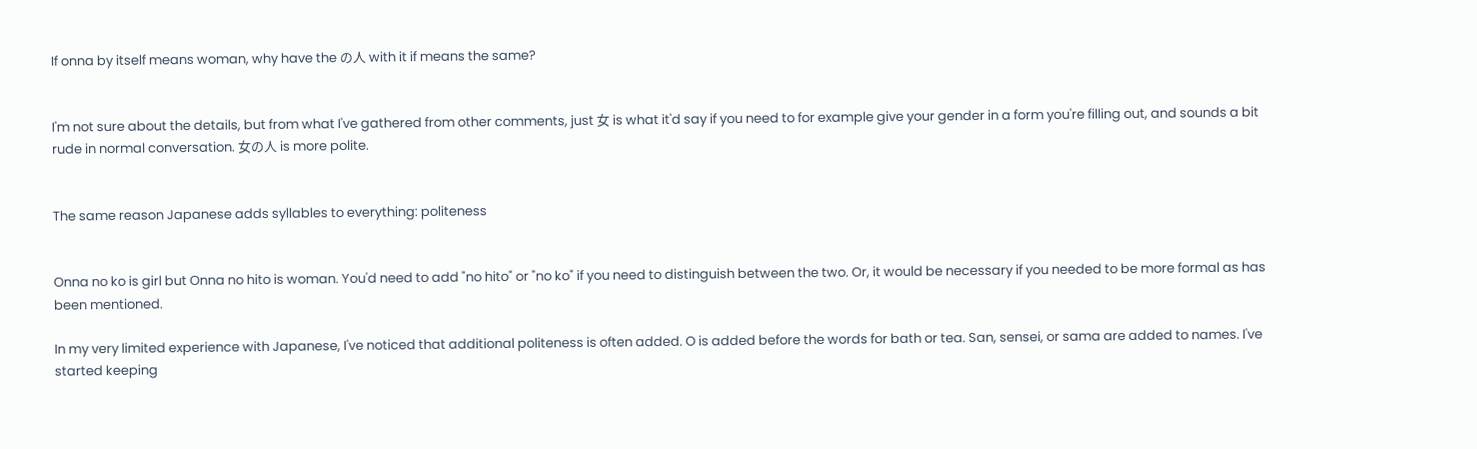If onna by itself means woman, why have the の人 with it if means the same?


I'm not sure about the details, but from what I've gathered from other comments, just 女 is what it'd say if you need to for example give your gender in a form you're filling out, and sounds a bit rude in normal conversation. 女の人 is more polite.


The same reason Japanese adds syllables to everything: politeness


Onna no ko is girl but Onna no hito is woman. You'd need to add "no hito" or "no ko" if you need to distinguish between the two. Or, it would be necessary if you needed to be more formal as has been mentioned.

In my very limited experience with Japanese, I've noticed that additional politeness is often added. O is added before the words for bath or tea. San, sensei, or sama are added to names. I've started keeping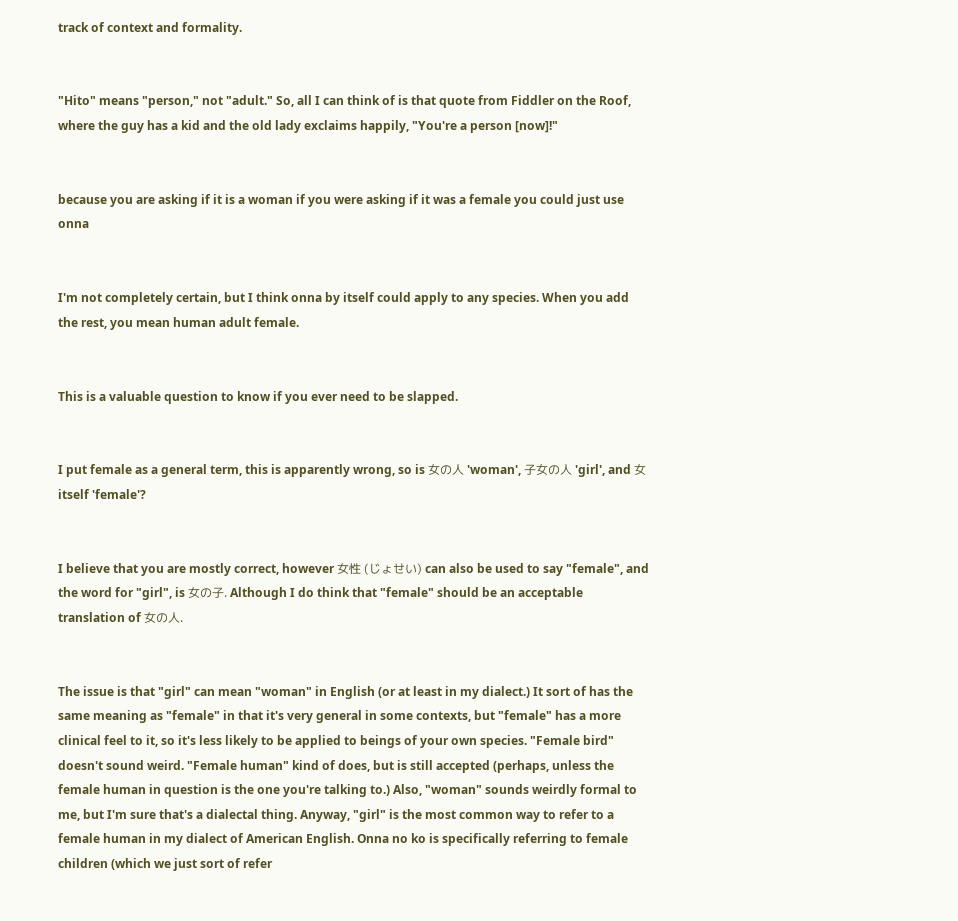track of context and formality.


"Hito" means "person," not "adult." So, all I can think of is that quote from Fiddler on the Roof, where the guy has a kid and the old lady exclaims happily, "You're a person [now]!"


because you are asking if it is a woman if you were asking if it was a female you could just use onna


I'm not completely certain, but I think onna by itself could apply to any species. When you add the rest, you mean human adult female.


This is a valuable question to know if you ever need to be slapped.


I put female as a general term, this is apparently wrong, so is 女の人 'woman', 子女の人 'girl', and 女 itself 'female'?


I believe that you are mostly correct, however 女性 (じょせい) can also be used to say "female", and the word for "girl", is 女の子. Although I do think that "female" should be an acceptable translation of 女の人.


The issue is that "girl" can mean "woman" in English (or at least in my dialect.) It sort of has the same meaning as "female" in that it's very general in some contexts, but "female" has a more clinical feel to it, so it's less likely to be applied to beings of your own species. "Female bird" doesn't sound weird. "Female human" kind of does, but is still accepted (perhaps, unless the female human in question is the one you're talking to.) Also, "woman" sounds weirdly formal to me, but I'm sure that's a dialectal thing. Anyway, "girl" is the most common way to refer to a female human in my dialect of American English. Onna no ko is specifically referring to female children (which we just sort of refer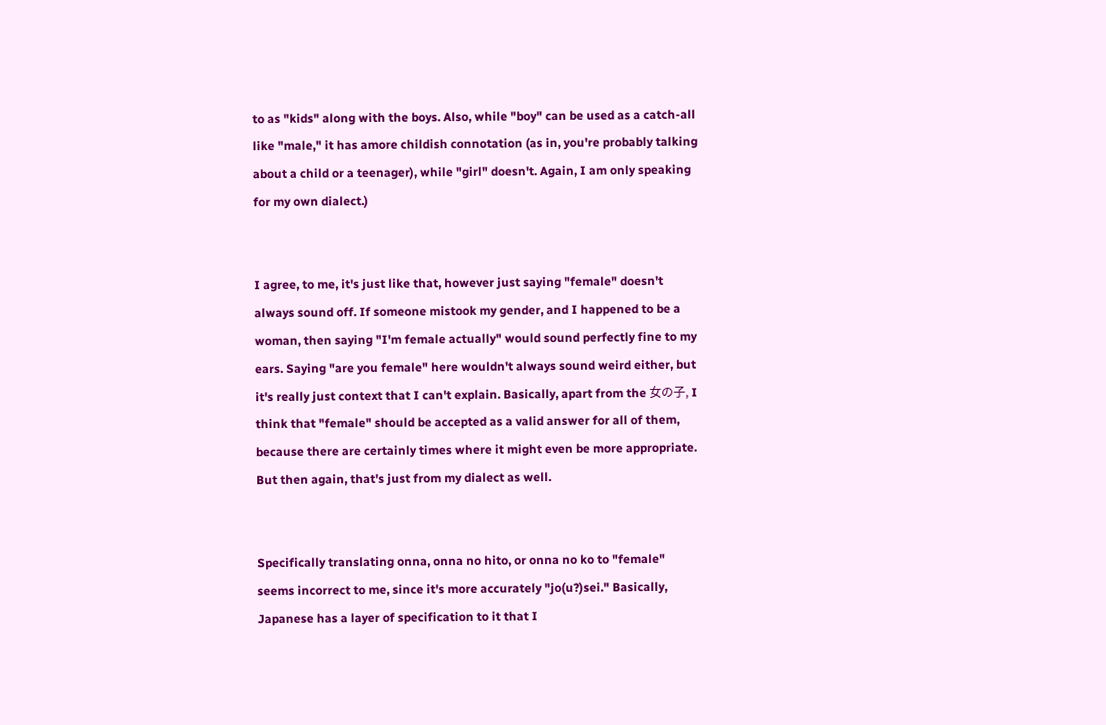to as "kids" along with the boys. Also, while "boy" can be used as a catch-all like "male," it has amore childish connotation (as in, you're probably talking about a child or a teenager), while "girl" doesn't. Again, I am only speaking for my own dialect.)


I agree, to me, it's just like that, however just saying "female" doesn't always sound off. If someone mistook my gender, and I happened to be a woman, then saying "I'm female actually" would sound perfectly fine to my ears. Saying "are you female" here wouldn't always sound weird either, but it's really just context that I can't explain. Basically, apart from the 女の子, I think that "female" should be accepted as a valid answer for all of them, because there are certainly times where it might even be more appropriate. But then again, that's just from my dialect as well.


Specifically translating onna, onna no hito, or onna no ko to "female" seems incorrect to me, since it's more accurately "jo(u?)sei." Basically, Japanese has a layer of specification to it that I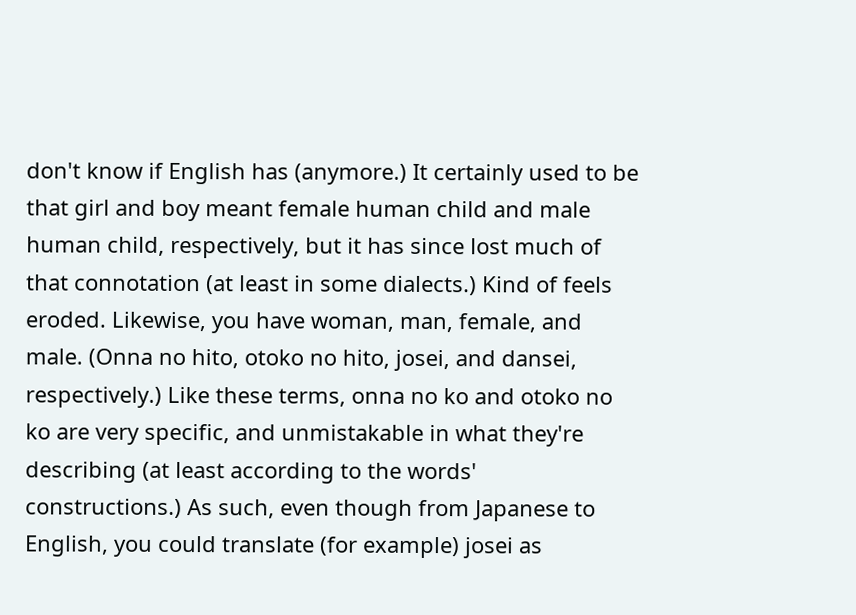don't know if English has (anymore.) It certainly used to be that girl and boy meant female human child and male human child, respectively, but it has since lost much of that connotation (at least in some dialects.) Kind of feels eroded. Likewise, you have woman, man, female, and male. (Onna no hito, otoko no hito, josei, and dansei, respectively.) Like these terms, onna no ko and otoko no ko are very specific, and unmistakable in what they're describing (at least according to the words' constructions.) As such, even though from Japanese to English, you could translate (for example) josei as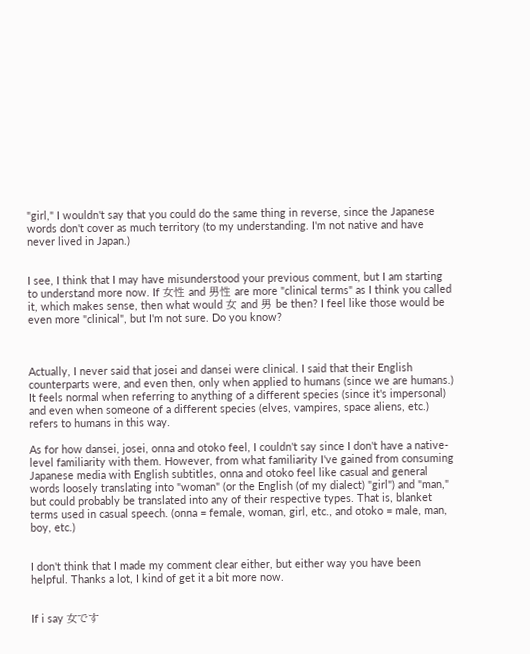"girl," I wouldn't say that you could do the same thing in reverse, since the Japanese words don't cover as much territory (to my understanding. I'm not native and have never lived in Japan.)


I see, I think that I may have misunderstood your previous comment, but I am starting to understand more now. If 女性 and 男性 are more "clinical terms" as I think you called it, which makes sense, then what would 女 and 男 be then? I feel like those would be even more "clinical", but I'm not sure. Do you know?



Actually, I never said that josei and dansei were clinical. I said that their English counterparts were, and even then, only when applied to humans (since we are humans.) It feels normal when referring to anything of a different species (since it's impersonal) and even when someone of a different species (elves, vampires, space aliens, etc.) refers to humans in this way.

As for how dansei, josei, onna and otoko feel, I couldn't say since I don't have a native-level familiarity with them. However, from what familiarity I've gained from consuming Japanese media with English subtitles, onna and otoko feel like casual and general words loosely translating into "woman" (or the English (of my dialect) "girl") and "man," but could probably be translated into any of their respective types. That is, blanket terms used in casual speech. (onna = female, woman, girl, etc., and otoko = male, man, boy, etc.)


I don't think that I made my comment clear either, but either way you have been helpful. Thanks a lot, I kind of get it a bit more now.


If i say 女です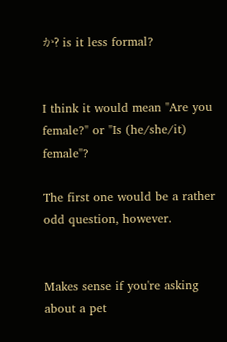か? is it less formal?


I think it would mean "Are you female?" or "Is (he/she/it) female"?

The first one would be a rather odd question, however.


Makes sense if you're asking about a pet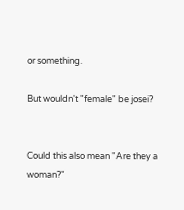or something.

But wouldn't "female" be josei?


Could this also mean "Are they a woman?"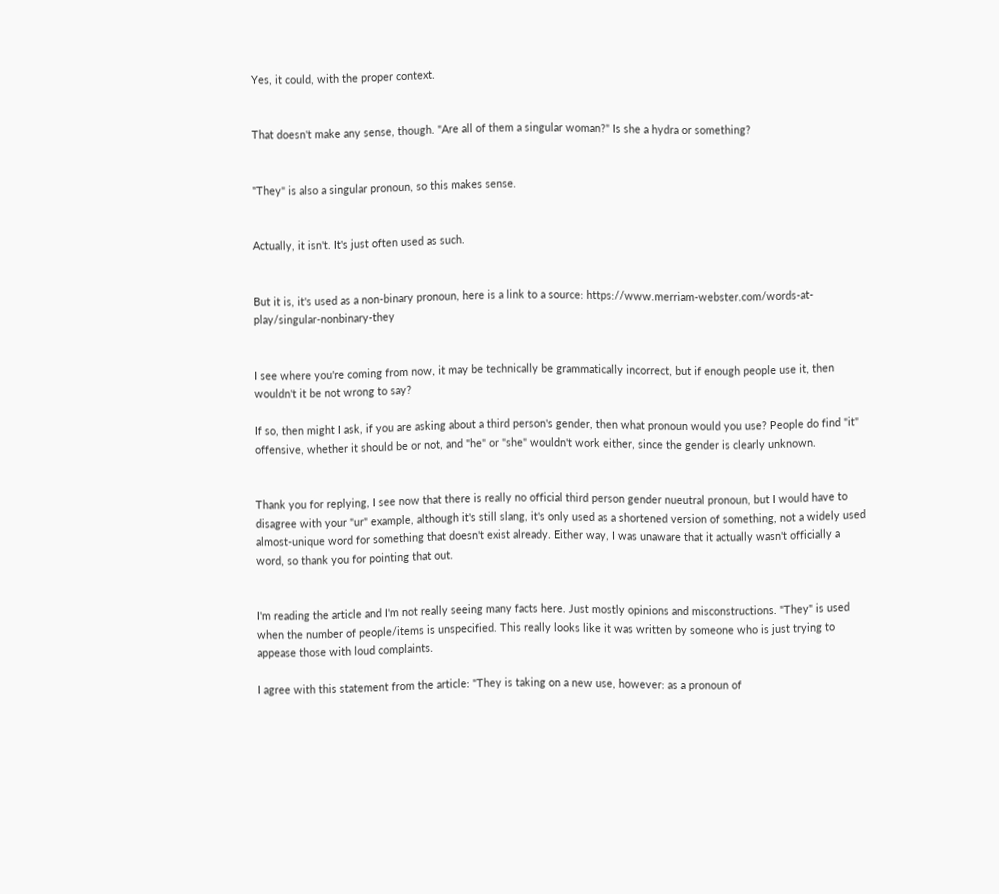Yes, it could, with the proper context.


That doesn't make any sense, though. "Are all of them a singular woman?" Is she a hydra or something?


"They" is also a singular pronoun, so this makes sense.


Actually, it isn't. It's just often used as such.


But it is, it's used as a non-binary pronoun, here is a link to a source: https://www.merriam-webster.com/words-at-play/singular-nonbinary-they


I see where you're coming from now, it may be technically be grammatically incorrect, but if enough people use it, then wouldn't it be not wrong to say?

If so, then might I ask, if you are asking about a third person's gender, then what pronoun would you use? People do find "it" offensive, whether it should be or not, and "he" or "she" wouldn't work either, since the gender is clearly unknown.


Thank you for replying, I see now that there is really no official third person gender nueutral pronoun, but I would have to disagree with your "ur" example, although it's still slang, it's only used as a shortened version of something, not a widely used almost-unique word for something that doesn't exist already. Either way, I was unaware that it actually wasn't officially a word, so thank you for pointing that out.


I'm reading the article and I'm not really seeing many facts here. Just mostly opinions and misconstructions. "They" is used when the number of people/items is unspecified. This really looks like it was written by someone who is just trying to appease those with loud complaints.

I agree with this statement from the article: "They is taking on a new use, however: as a pronoun of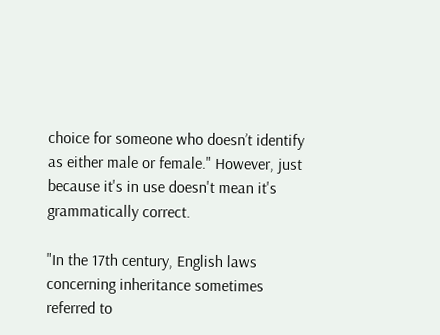choice for someone who doesn’t identify as either male or female." However, just because it's in use doesn't mean it's grammatically correct.

"In the 17th century, English laws concerning inheritance sometimes referred to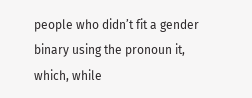people who didn’t fit a gender binary using the pronoun it, which, while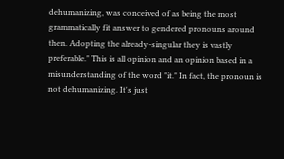dehumanizing, was conceived of as being the most grammatically fit answer to gendered pronouns around then. Adopting the already-singular they is vastly preferable." This is all opinion and an opinion based in a misunderstanding of the word "it." In fact, the pronoun is not dehumanizing. It's just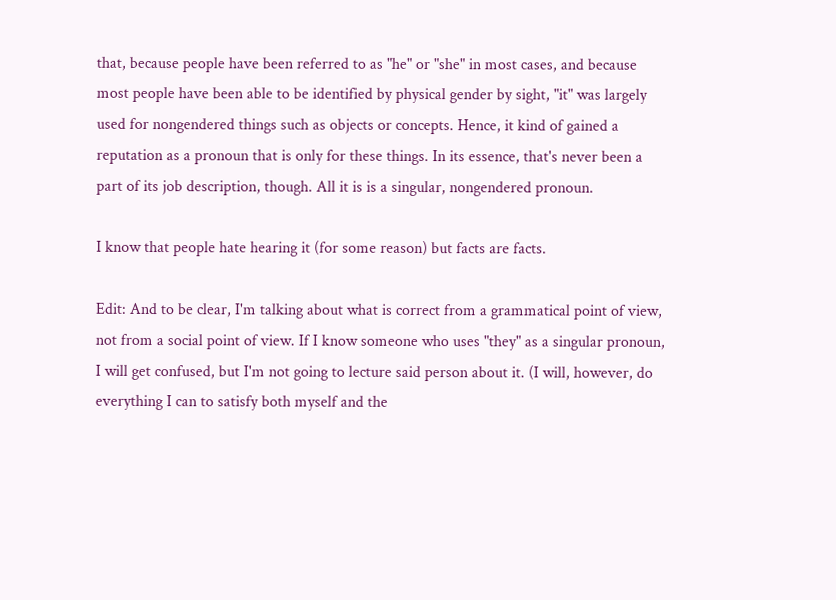that, because people have been referred to as "he" or "she" in most cases, and because most people have been able to be identified by physical gender by sight, "it" was largely used for nongendered things such as objects or concepts. Hence, it kind of gained a reputation as a pronoun that is only for these things. In its essence, that's never been a part of its job description, though. All it is is a singular, nongendered pronoun.

I know that people hate hearing it (for some reason) but facts are facts.

Edit: And to be clear, I'm talking about what is correct from a grammatical point of view, not from a social point of view. If I know someone who uses "they" as a singular pronoun, I will get confused, but I'm not going to lecture said person about it. (I will, however, do everything I can to satisfy both myself and the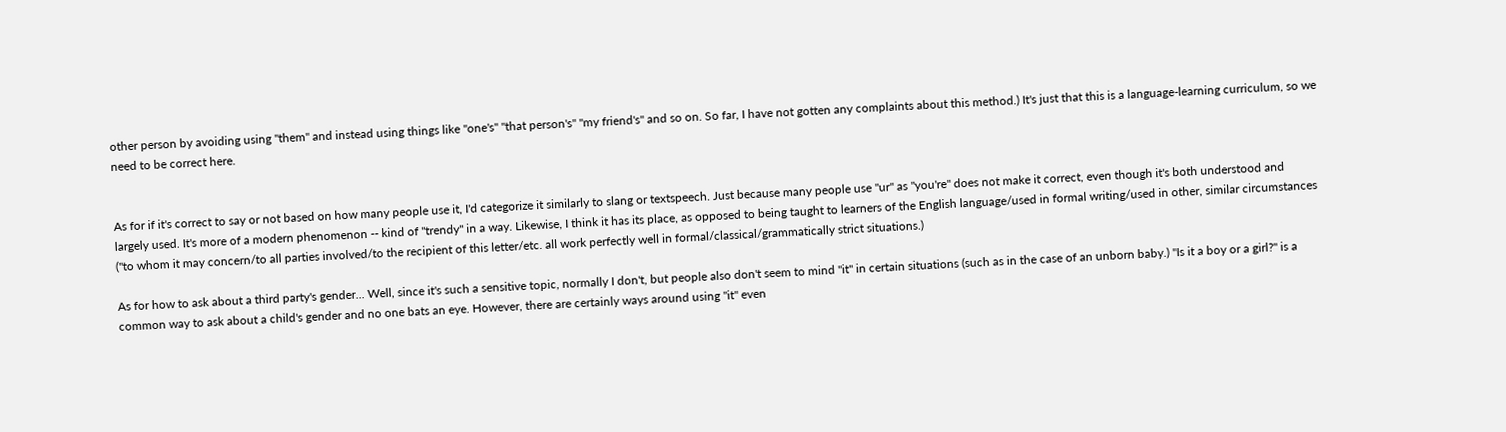other person by avoiding using "them" and instead using things like "one's" "that person's" "my friend's" and so on. So far, I have not gotten any complaints about this method.) It's just that this is a language-learning curriculum, so we need to be correct here.


As for if it's correct to say or not based on how many people use it, I'd categorize it similarly to slang or textspeech. Just because many people use "ur" as "you're" does not make it correct, even though it's both understood and largely used. It's more of a modern phenomenon -- kind of "trendy" in a way. Likewise, I think it has its place, as opposed to being taught to learners of the English language/used in formal writing/used in other, similar circumstances ("to whom it may concern/to all parties involved/to the recipient of this letter/etc. all work perfectly well in formal/classical/grammatically strict situations.)

As for how to ask about a third party's gender... Well, since it's such a sensitive topic, normally I don't, but people also don't seem to mind "it" in certain situations (such as in the case of an unborn baby.) "Is it a boy or a girl?" is a common way to ask about a child's gender and no one bats an eye. However, there are certainly ways around using "it" even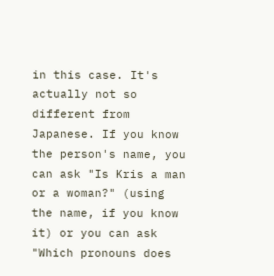in this case. It's actually not so different from Japanese. If you know the person's name, you can ask "Is Kris a man or a woman?" (using the name, if you know it) or you can ask "Which pronouns does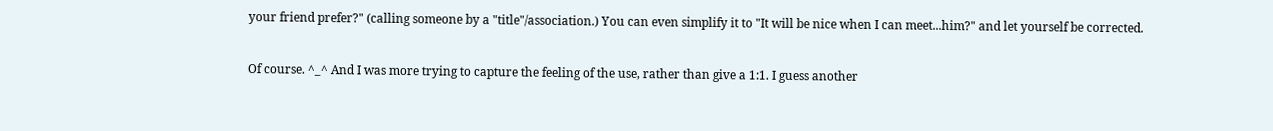your friend prefer?" (calling someone by a "title"/association.) You can even simplify it to "It will be nice when I can meet...him?" and let yourself be corrected.


Of course. ^_^ And I was more trying to capture the feeling of the use, rather than give a 1:1. I guess another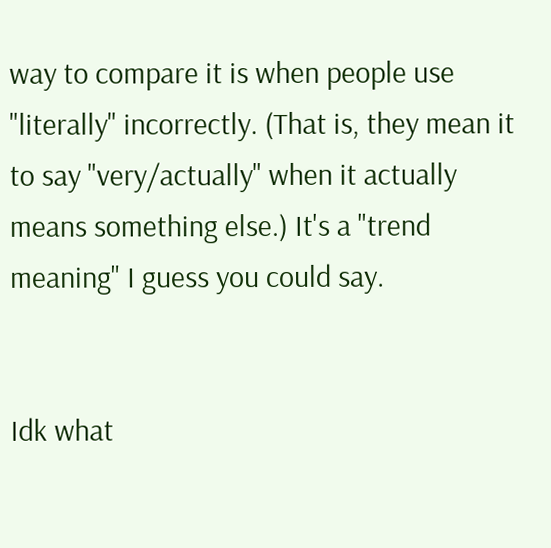way to compare it is when people use "literally" incorrectly. (That is, they mean it to say "very/actually" when it actually means something else.) It's a "trend meaning" I guess you could say.


Idk what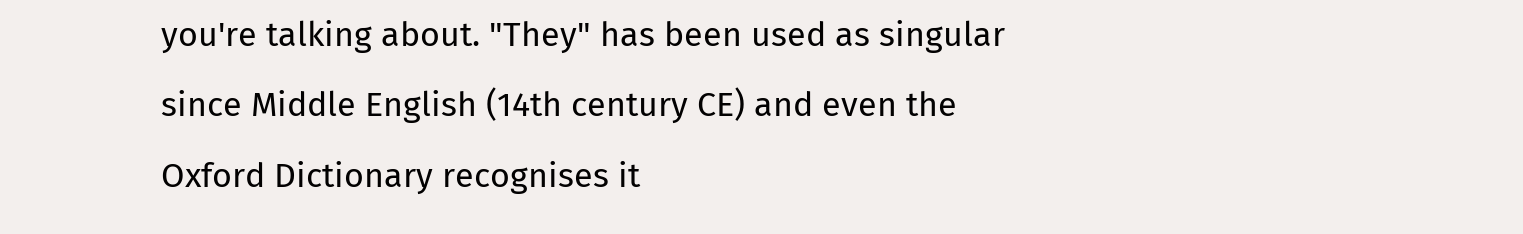you're talking about. "They" has been used as singular since Middle English (14th century CE) and even the Oxford Dictionary recognises it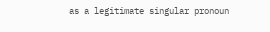as a legitimate singular pronoun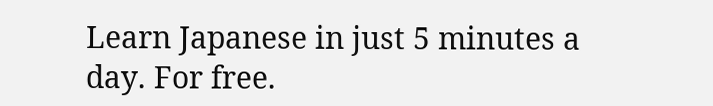Learn Japanese in just 5 minutes a day. For free.